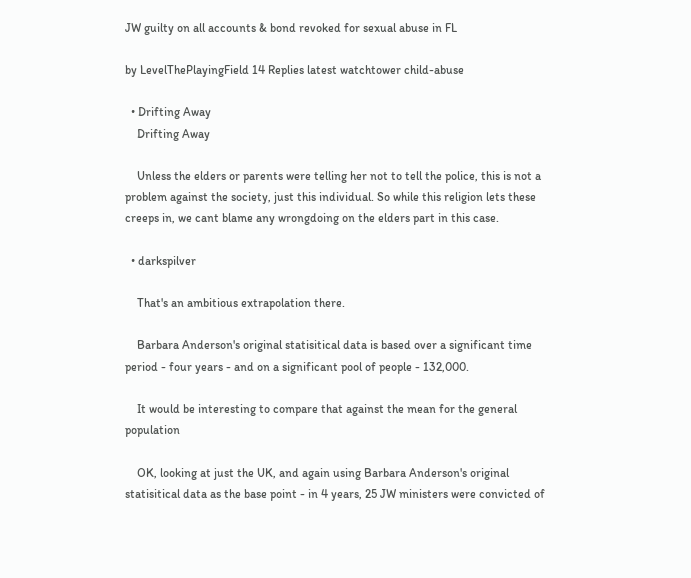JW guilty on all accounts & bond revoked for sexual abuse in FL

by LevelThePlayingField 14 Replies latest watchtower child-abuse

  • Drifting Away
    Drifting Away

    Unless the elders or parents were telling her not to tell the police, this is not a problem against the society, just this individual. So while this religion lets these creeps in, we cant blame any wrongdoing on the elders part in this case.

  • darkspilver

    That's an ambitious extrapolation there.

    Barbara Anderson's original statisitical data is based over a significant time period - four years - and on a significant pool of people - 132,000.

    It would be interesting to compare that against the mean for the general population

    OK, looking at just the UK, and again using Barbara Anderson's original statisitical data as the base point - in 4 years, 25 JW ministers were convicted of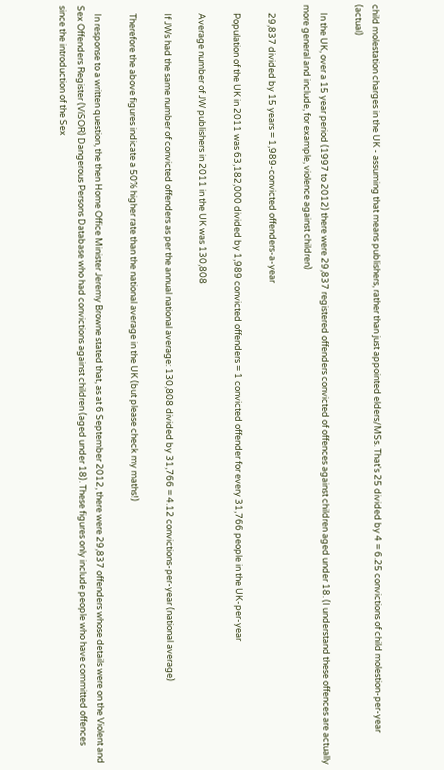child molestation charges in the UK - assuming that means publishers, rather than just appointed elders/MSs. That's 25 divided by 4 = 6.25 convictions of child molestion-per-year (actual)

    In the UK, over a 15 year period (1997 to 2012) there were 29,837 registered offenders convicted of offences against children aged under 18. (I understand these offences are actually more general and include, for example, violence against children)

    29,837 divided by 15 years = 1,989-convicted offenders-a-year

    Population of the UK in 2011 was 63,182,000 divided by 1,989 convicted offenders = 1 convicted offender for every 31,766 people in the UK-per-year

    Average number of JW publishers in 2011 in the UK was 130,808

    If JWs had the same number of convicted offenders as per the annual national average: 130,808 divided by 31,766 = 4.12 convictions-per-year (national average)

    Therefore the above figures indicate a 50% higher rate than the national average in the UK (but please check my maths!)

    In response to a written question, the then Home Office Minister Jeremy Browne stated that, as at 6 September 2012, there were 29,837 offenders whose details were on the Violent and Sex Offenders Register (ViSOR) Dangerous Persons Database who had convictions against children (aged under 18). These figures only include people who have committed offences since the introduction of the Sex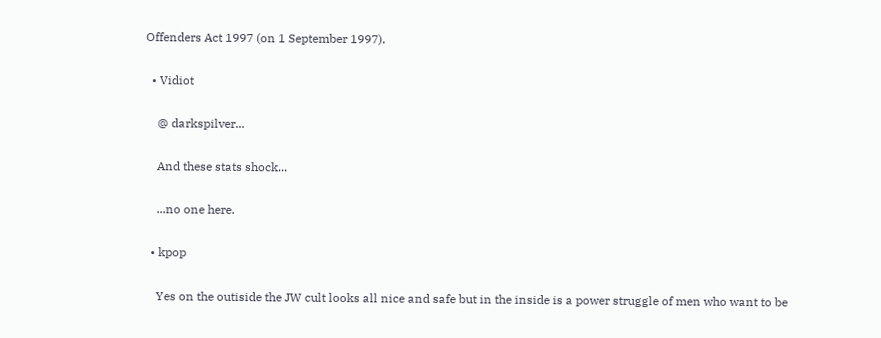Offenders Act 1997 (on 1 September 1997).

  • Vidiot

    @ darkspilver...

    And these stats shock...

    ...no one here.

  • kpop

    Yes on the outiside the JW cult looks all nice and safe but in the inside is a power struggle of men who want to be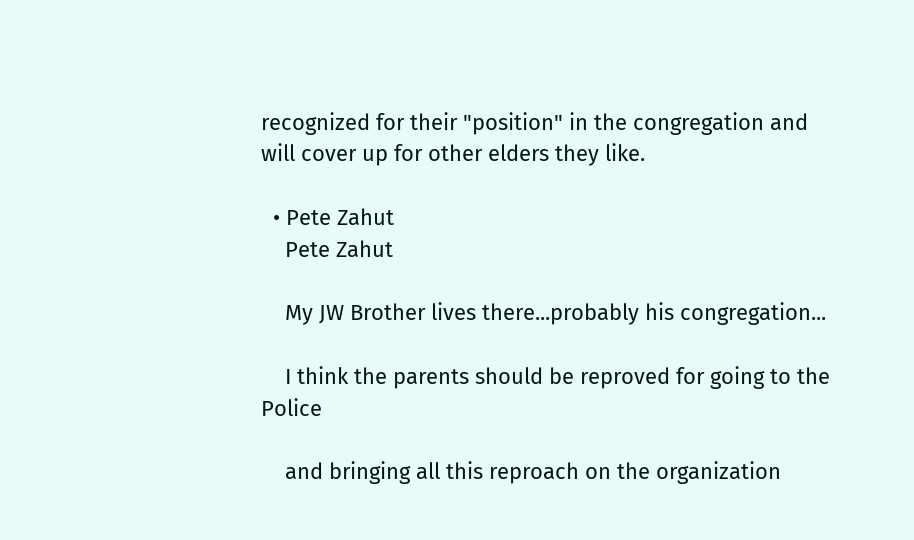recognized for their "position" in the congregation and will cover up for other elders they like.

  • Pete Zahut
    Pete Zahut

    My JW Brother lives there...probably his congregation...

    I think the parents should be reproved for going to the Police

    and bringing all this reproach on the organization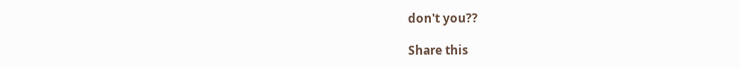don't you??

Share this